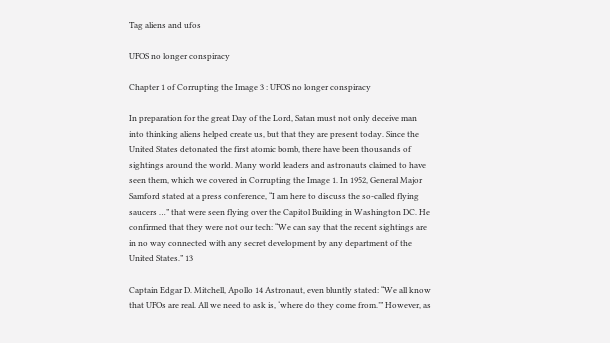Tag aliens and ufos

UFOS no longer conspiracy

Chapter 1 of Corrupting the Image 3 : UFOS no longer conspiracy

In preparation for the great Day of the Lord, Satan must not only deceive man into thinking aliens helped create us, but that they are present today. Since the United States detonated the first atomic bomb, there have been thousands of sightings around the world. Many world leaders and astronauts claimed to have seen them, which we covered in Corrupting the Image 1. In 1952, General Major Samford stated at a press conference, “I am here to discuss the so-called flying saucers …” that were seen flying over the Capitol Building in Washington DC. He confirmed that they were not our tech: “We can say that the recent sightings are in no way connected with any secret development by any department of the United States.” 13

Captain Edgar D. Mitchell, Apollo 14 Astronaut, even bluntly stated: “We all know that UFOs are real. All we need to ask is, ‘where do they come from.’” However, as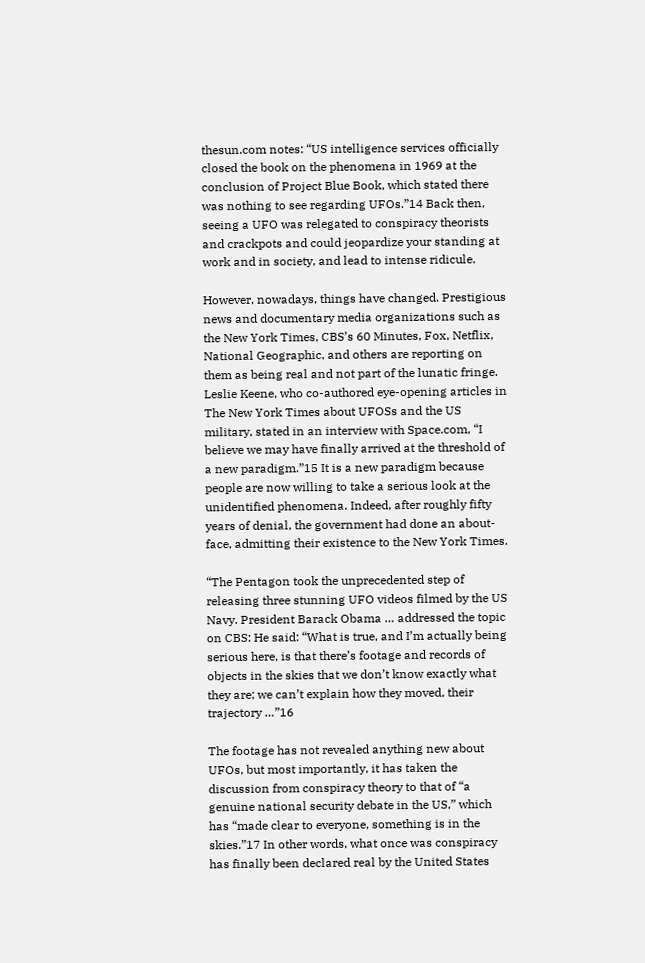thesun.com notes: “US intelligence services officially closed the book on the phenomena in 1969 at the conclusion of Project Blue Book, which stated there was nothing to see regarding UFOs.”14 Back then, seeing a UFO was relegated to conspiracy theorists and crackpots and could jeopardize your standing at work and in society, and lead to intense ridicule.

However, nowadays, things have changed. Prestigious news and documentary media organizations such as the New York Times, CBS’s 60 Minutes, Fox, Netflix, National Geographic, and others are reporting on them as being real and not part of the lunatic fringe. Leslie Keene, who co-authored eye-opening articles in The New York Times about UFOSs and the US military, stated in an interview with Space.com, “I believe we may have finally arrived at the threshold of a new paradigm.”15 It is a new paradigm because people are now willing to take a serious look at the unidentified phenomena. Indeed, after roughly fifty years of denial, the government had done an about-face, admitting their existence to the New York Times.

“The Pentagon took the unprecedented step of releasing three stunning UFO videos filmed by the US Navy. President Barack Obama … addressed the topic on CBS: He said: “What is true, and I’m actually being serious here, is that there’s footage and records of objects in the skies that we don’t know exactly what they are; we can’t explain how they moved, their trajectory …”16

The footage has not revealed anything new about UFOs, but most importantly, it has taken the discussion from conspiracy theory to that of “a genuine national security debate in the US,” which has “made clear to everyone, something is in the skies.”17 In other words, what once was conspiracy has finally been declared real by the United States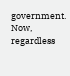government. Now, regardless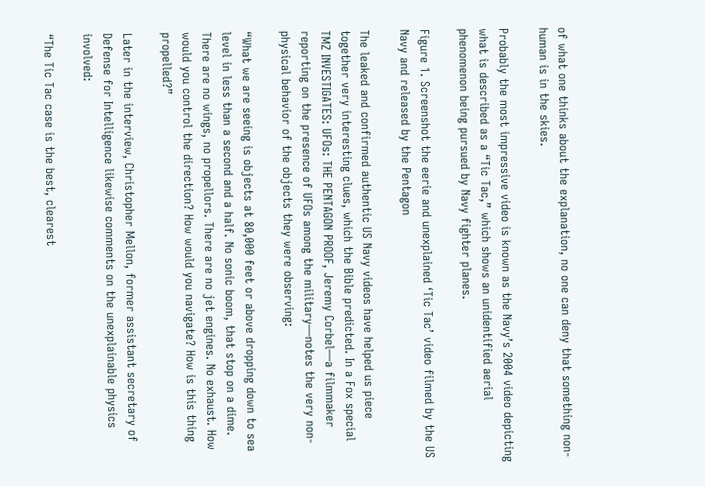of what one thinks about the explanation, no one can deny that something non-human is in the skies.

Probably the most impressive video is known as the Navy’s 2004 video depicting what is described as a “Tic Tac,” which shows an unidentified aerial phenomenon being pursued by Navy fighter planes.

Figure 1. Screenshot the eerie and unexplained ‘Tic Tac’ video filmed by the US Navy and released by the Pentagon

The leaked and confirmed authentic US Navy videos have helped us piece together very interesting clues, which the Bible predicted. In a Fox special TMZ INVESTIGATES: UFOs: THE PENTAGON PROOF, Jeremy Corbel—a filmmaker reporting on the presence of UFOs among the military—notes the very non-physical behavior of the objects they were observing:

“What we are seeing is objects at 80,000 feet or above dropping down to sea level in less than a second and a half. No sonic boom, that stop on a dime. There are no wings, no propellors. There are no jet engines. No exhaust. How would you control the direction? How would you navigate? How is this thing propelled?”

Later in the interview, Christopher Mellon, former assistant secretary of Defense for Intelligence likewise comments on the unexplainable physics involved:

“The Tic Tac case is the best, clearest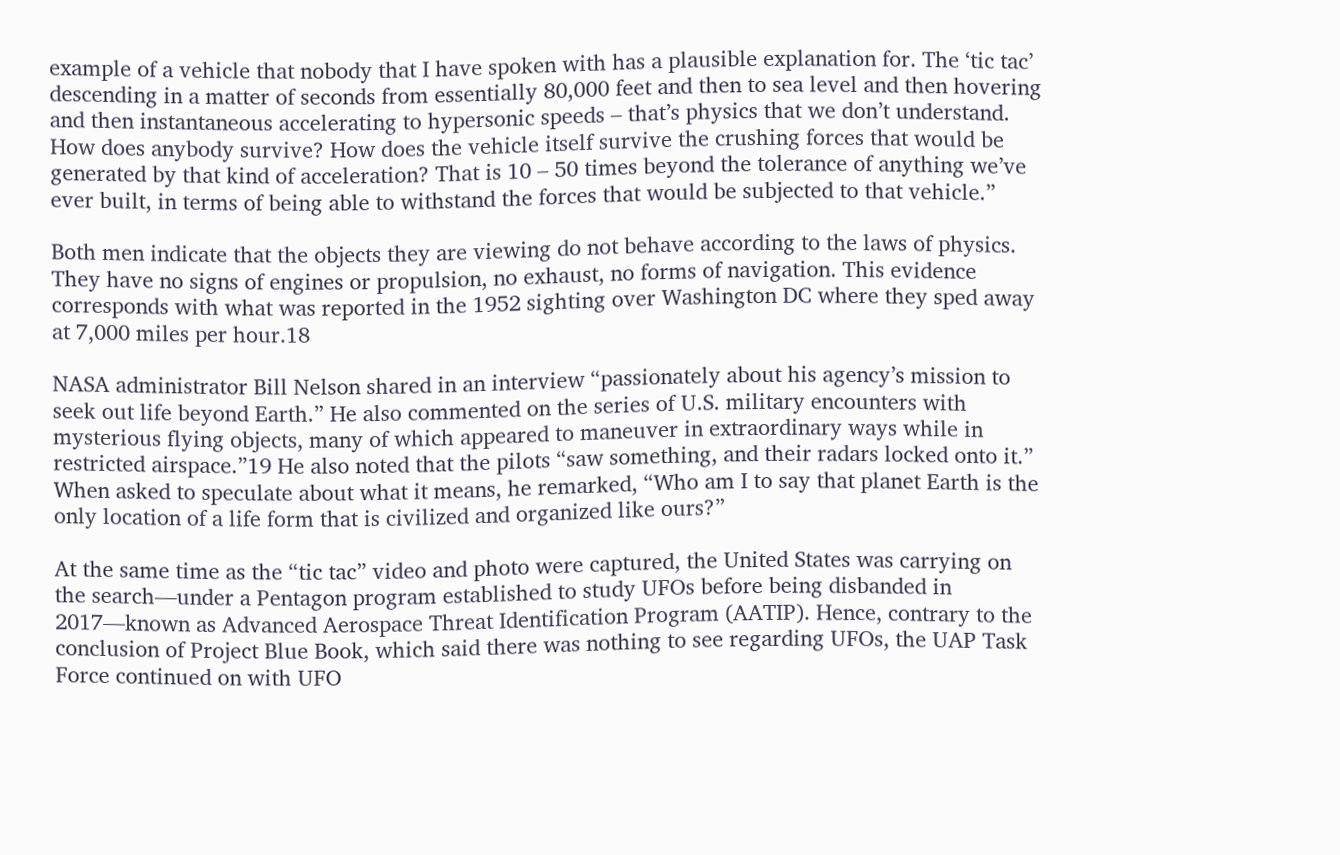example of a vehicle that nobody that I have spoken with has a plausible explanation for. The ‘tic tac’ descending in a matter of seconds from essentially 80,000 feet and then to sea level and then hovering and then instantaneous accelerating to hypersonic speeds – that’s physics that we don’t understand. How does anybody survive? How does the vehicle itself survive the crushing forces that would be generated by that kind of acceleration? That is 10 – 50 times beyond the tolerance of anything we’ve ever built, in terms of being able to withstand the forces that would be subjected to that vehicle.”

Both men indicate that the objects they are viewing do not behave according to the laws of physics. They have no signs of engines or propulsion, no exhaust, no forms of navigation. This evidence corresponds with what was reported in the 1952 sighting over Washington DC where they sped away at 7,000 miles per hour.18

NASA administrator Bill Nelson shared in an interview “passionately about his agency’s mission to seek out life beyond Earth.” He also commented on the series of U.S. military encounters with mysterious flying objects, many of which appeared to maneuver in extraordinary ways while in restricted airspace.”19 He also noted that the pilots “saw something, and their radars locked onto it.” When asked to speculate about what it means, he remarked, “Who am I to say that planet Earth is the only location of a life form that is civilized and organized like ours?”

At the same time as the “tic tac” video and photo were captured, the United States was carrying on the search—under a Pentagon program established to study UFOs before being disbanded in 2017—known as Advanced Aerospace Threat Identification Program (AATIP). Hence, contrary to the conclusion of Project Blue Book, which said there was nothing to see regarding UFOs, the UAP Task Force continued on with UFO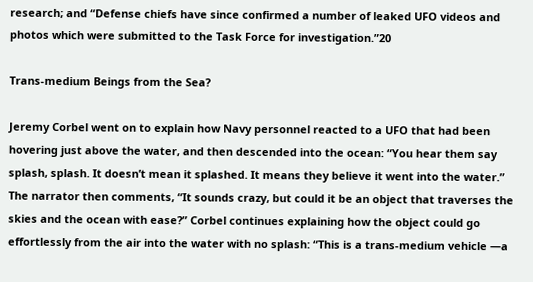research; and “Defense chiefs have since confirmed a number of leaked UFO videos and photos which were submitted to the Task Force for investigation.”20

Trans-medium Beings from the Sea?

Jeremy Corbel went on to explain how Navy personnel reacted to a UFO that had been hovering just above the water, and then descended into the ocean: “You hear them say splash, splash. It doesn’t mean it splashed. It means they believe it went into the water.” The narrator then comments, “It sounds crazy, but could it be an object that traverses the skies and the ocean with ease?” Corbel continues explaining how the object could go effortlessly from the air into the water with no splash: “This is a trans-medium vehicle —a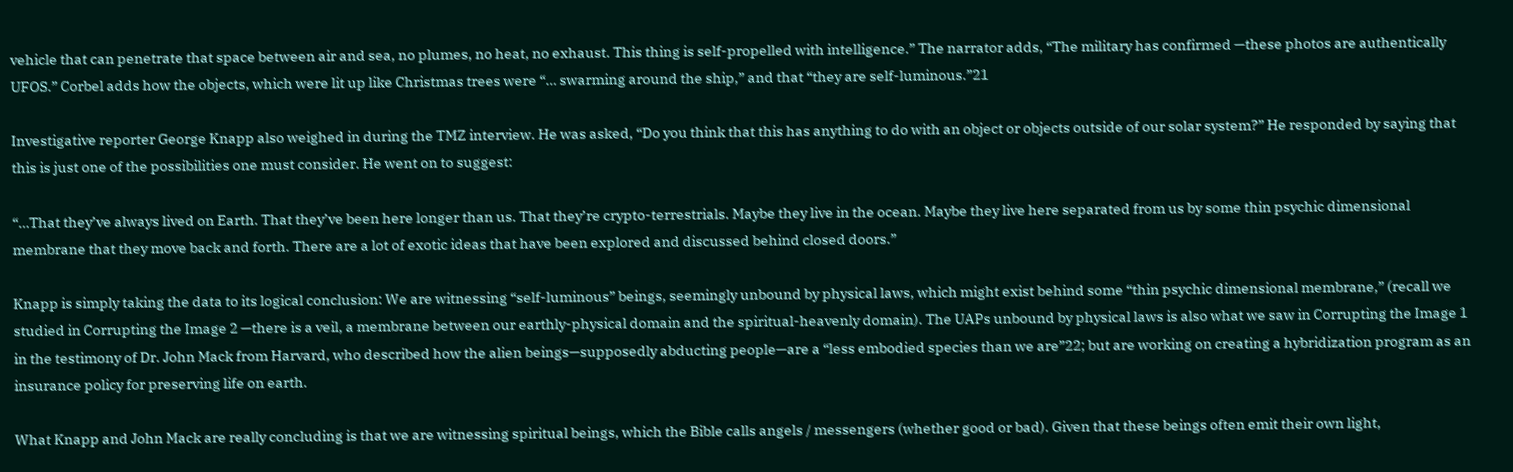vehicle that can penetrate that space between air and sea, no plumes, no heat, no exhaust. This thing is self-propelled with intelligence.” The narrator adds, “The military has confirmed —these photos are authentically UFOS.” Corbel adds how the objects, which were lit up like Christmas trees were “… swarming around the ship,” and that “they are self-luminous.”21

Investigative reporter George Knapp also weighed in during the TMZ interview. He was asked, “Do you think that this has anything to do with an object or objects outside of our solar system?” He responded by saying that this is just one of the possibilities one must consider. He went on to suggest:

“…That they’ve always lived on Earth. That they’ve been here longer than us. That they’re crypto-terrestrials. Maybe they live in the ocean. Maybe they live here separated from us by some thin psychic dimensional membrane that they move back and forth. There are a lot of exotic ideas that have been explored and discussed behind closed doors.”

Knapp is simply taking the data to its logical conclusion: We are witnessing “self-luminous” beings, seemingly unbound by physical laws, which might exist behind some “thin psychic dimensional membrane,” (recall we studied in Corrupting the Image 2 —there is a veil, a membrane between our earthly-physical domain and the spiritual-heavenly domain). The UAPs unbound by physical laws is also what we saw in Corrupting the Image 1 in the testimony of Dr. John Mack from Harvard, who described how the alien beings—supposedly abducting people—are a “less embodied species than we are”22; but are working on creating a hybridization program as an insurance policy for preserving life on earth.

What Knapp and John Mack are really concluding is that we are witnessing spiritual beings, which the Bible calls angels / messengers (whether good or bad). Given that these beings often emit their own light,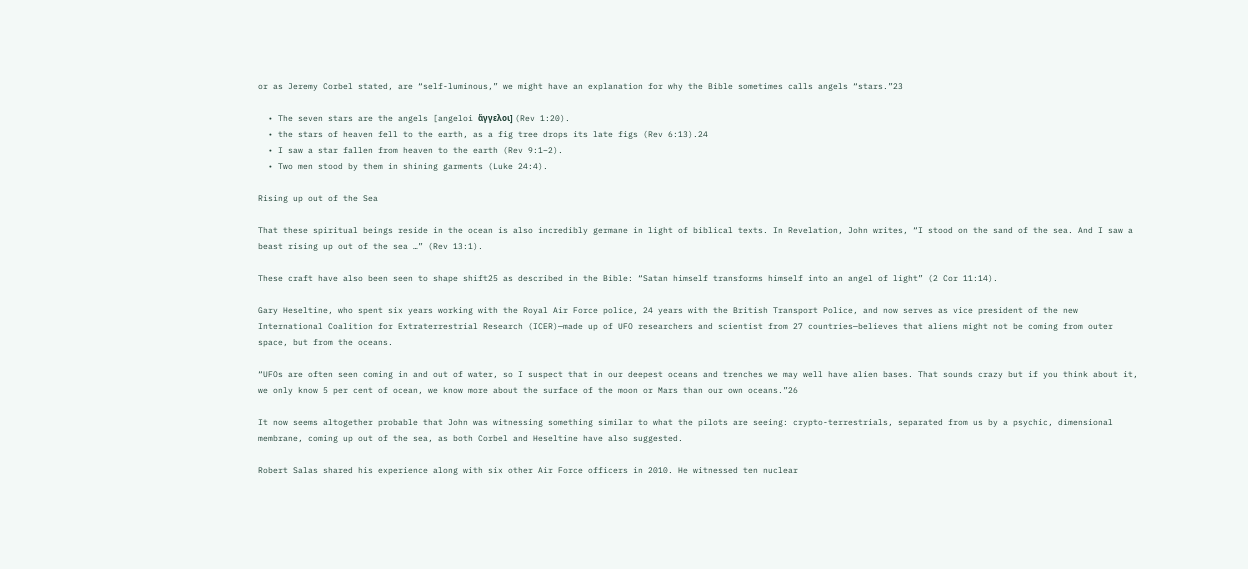or as Jeremy Corbel stated, are “self-luminous,” we might have an explanation for why the Bible sometimes calls angels “stars.”23

  • The seven stars are the angels [angeloi ἄγγελοι] (Rev 1:20).
  • the stars of heaven fell to the earth, as a fig tree drops its late figs (Rev 6:13).24
  • I saw a star fallen from heaven to the earth (Rev 9:1–2).
  • Two men stood by them in shining garments (Luke 24:4).

Rising up out of the Sea

That these spiritual beings reside in the ocean is also incredibly germane in light of biblical texts. In Revelation, John writes, “I stood on the sand of the sea. And I saw a beast rising up out of the sea …” (Rev 13:1).

These craft have also been seen to shape shift25 as described in the Bible: “Satan himself transforms himself into an angel of light” (2 Cor 11:14).

Gary Heseltine, who spent six years working with the Royal Air Force police, 24 years with the British Transport Police, and now serves as vice president of the new International Coalition for Extraterrestrial Research (ICER)—made up of UFO researchers and scientist from 27 countries—believes that aliens might not be coming from outer space, but from the oceans.

“UFOs are often seen coming in and out of water, so I suspect that in our deepest oceans and trenches we may well have alien bases. That sounds crazy but if you think about it, we only know 5 per cent of ocean, we know more about the surface of the moon or Mars than our own oceans.”26

It now seems altogether probable that John was witnessing something similar to what the pilots are seeing: crypto-terrestrials, separated from us by a psychic, dimensional membrane, coming up out of the sea, as both Corbel and Heseltine have also suggested.

Robert Salas shared his experience along with six other Air Force officers in 2010. He witnessed ten nuclear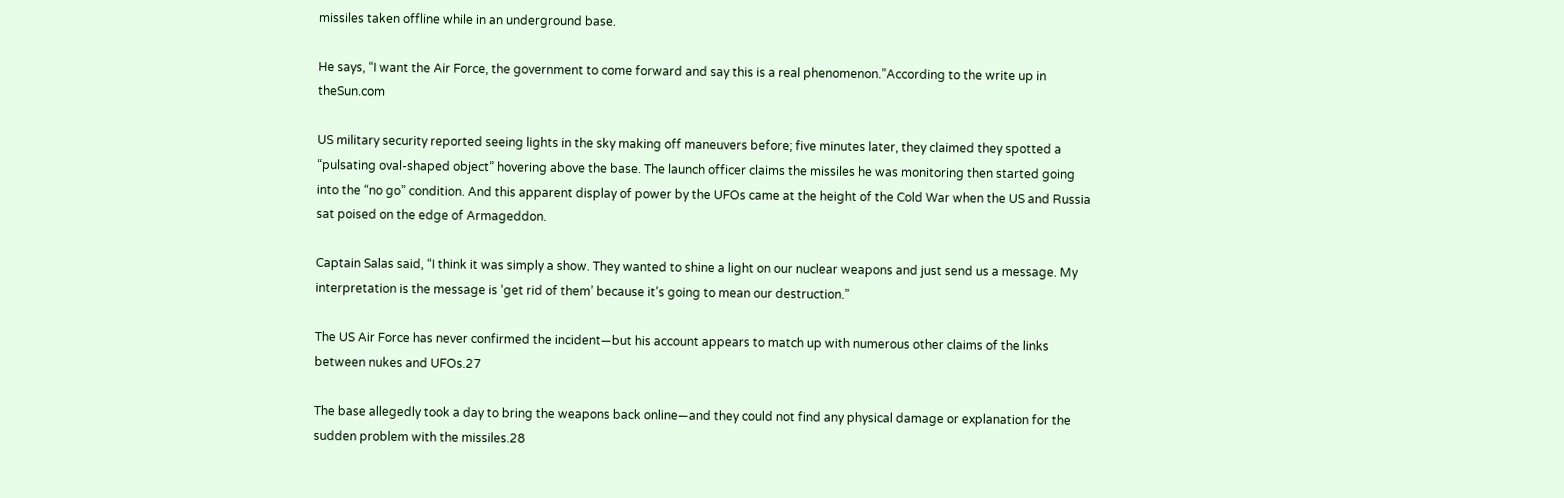missiles taken offline while in an underground base.

He says, “I want the Air Force, the government to come forward and say this is a real phenomenon.”According to the write up in theSun.com

US military security reported seeing lights in the sky making off maneuvers before; five minutes later, they claimed they spotted a “pulsating oval-shaped object” hovering above the base. The launch officer claims the missiles he was monitoring then started going into the “no go” condition. And this apparent display of power by the UFOs came at the height of the Cold War when the US and Russia sat poised on the edge of Armageddon.

Captain Salas said, “I think it was simply a show. They wanted to shine a light on our nuclear weapons and just send us a message. My interpretation is the message is ‘get rid of them’ because it’s going to mean our destruction.”

The US Air Force has never confirmed the incident—but his account appears to match up with numerous other claims of the links between nukes and UFOs.27

The base allegedly took a day to bring the weapons back online—and they could not find any physical damage or explanation for the sudden problem with the missiles.28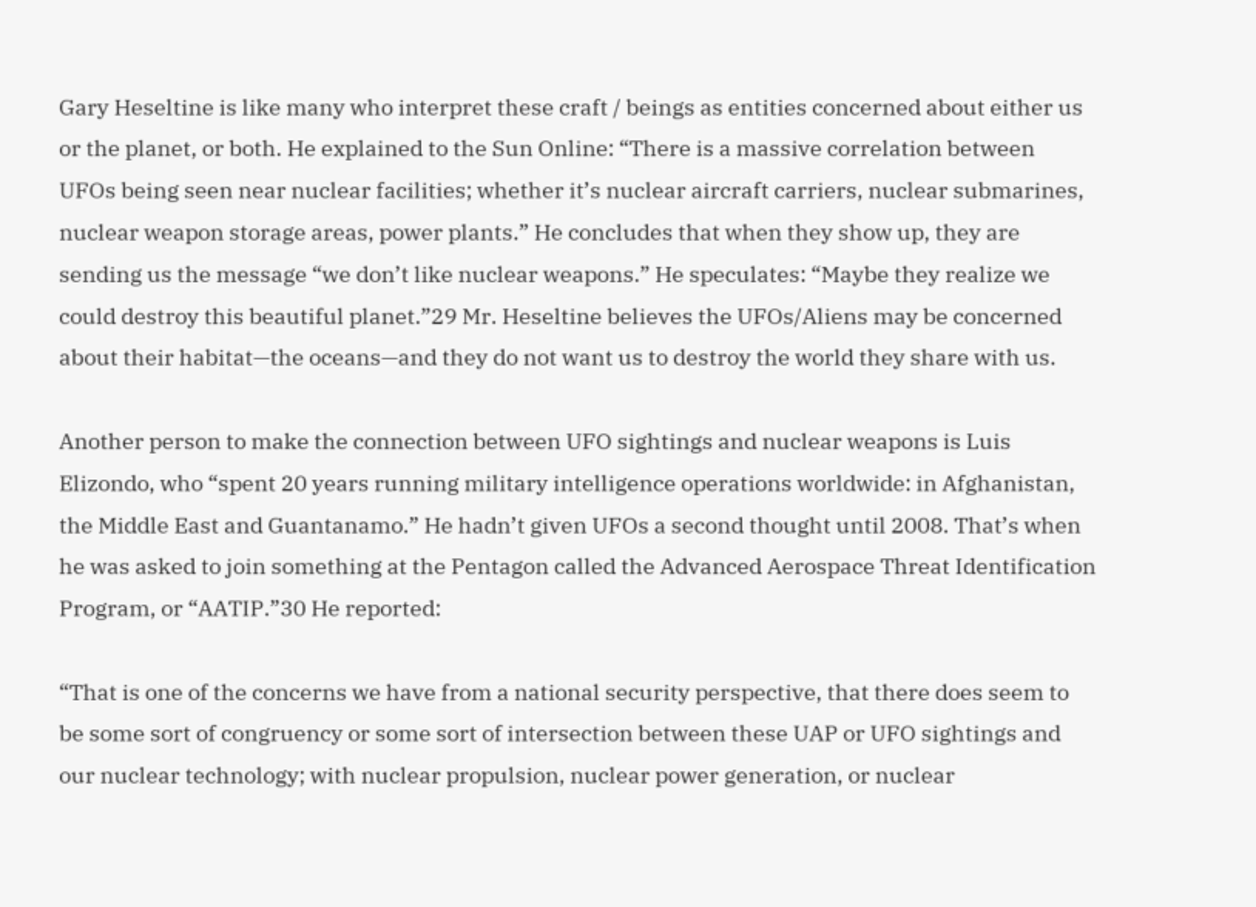Gary Heseltine is like many who interpret these craft / beings as entities concerned about either us or the planet, or both. He explained to the Sun Online: “There is a massive correlation between UFOs being seen near nuclear facilities; whether it’s nuclear aircraft carriers, nuclear submarines, nuclear weapon storage areas, power plants.” He concludes that when they show up, they are sending us the message “we don’t like nuclear weapons.” He speculates: “Maybe they realize we could destroy this beautiful planet.”29 Mr. Heseltine believes the UFOs/Aliens may be concerned about their habitat—the oceans—and they do not want us to destroy the world they share with us.

Another person to make the connection between UFO sightings and nuclear weapons is Luis Elizondo, who “spent 20 years running military intelligence operations worldwide: in Afghanistan, the Middle East and Guantanamo.” He hadn’t given UFOs a second thought until 2008. That’s when he was asked to join something at the Pentagon called the Advanced Aerospace Threat Identification Program, or “AATIP.”30 He reported:

“That is one of the concerns we have from a national security perspective, that there does seem to be some sort of congruency or some sort of intersection between these UAP or UFO sightings and our nuclear technology; with nuclear propulsion, nuclear power generation, or nuclear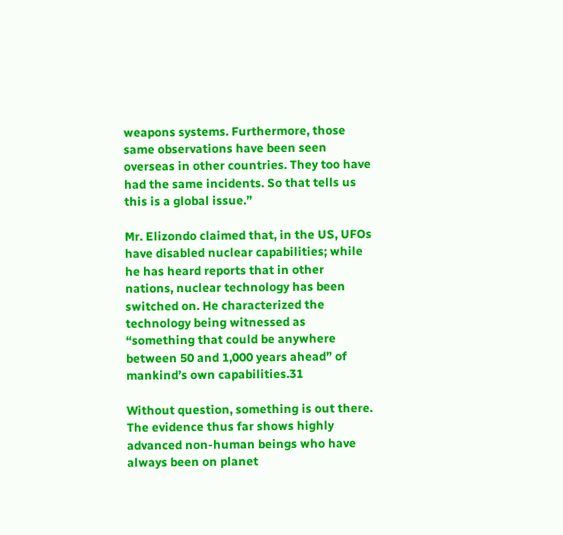weapons systems. Furthermore, those same observations have been seen overseas in other countries. They too have had the same incidents. So that tells us this is a global issue.”

Mr. Elizondo claimed that, in the US, UFOs have disabled nuclear capabilities; while he has heard reports that in other nations, nuclear technology has been switched on. He characterized the technology being witnessed as “something that could be anywhere between 50 and 1,000 years ahead” of mankind’s own capabilities.31

Without question, something is out there. The evidence thus far shows highly advanced non-human beings who have always been on planet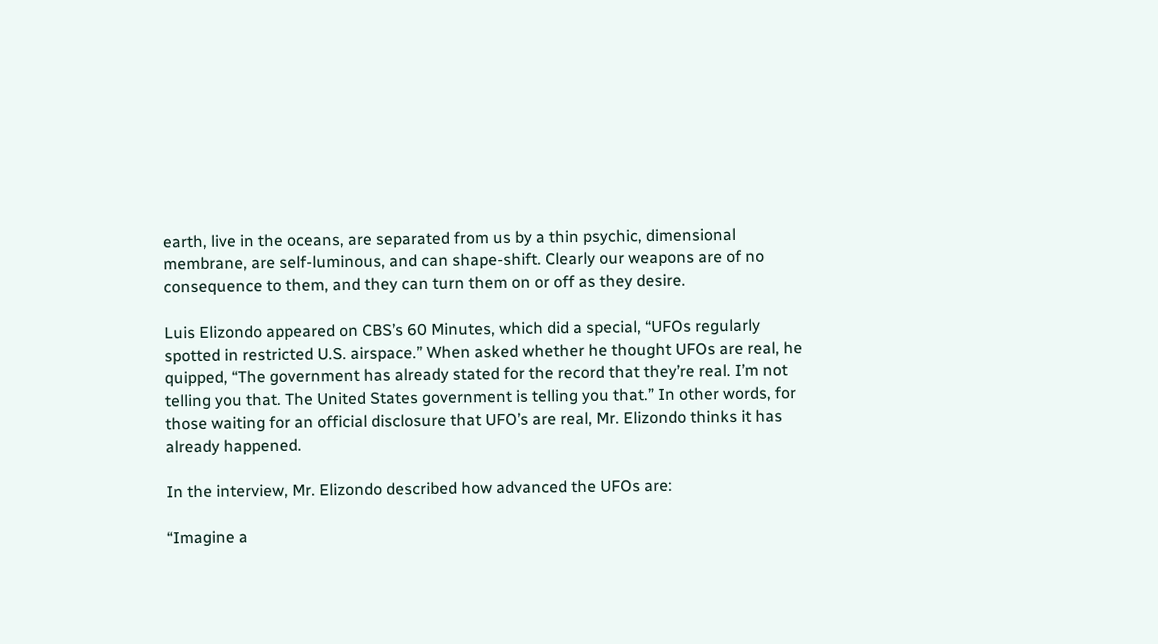earth, live in the oceans, are separated from us by a thin psychic, dimensional membrane, are self-luminous, and can shape-shift. Clearly our weapons are of no consequence to them, and they can turn them on or off as they desire.

Luis Elizondo appeared on CBS’s 60 Minutes, which did a special, “UFOs regularly spotted in restricted U.S. airspace.” When asked whether he thought UFOs are real, he quipped, “The government has already stated for the record that they’re real. I’m not telling you that. The United States government is telling you that.” In other words, for those waiting for an official disclosure that UFO’s are real, Mr. Elizondo thinks it has already happened.

In the interview, Mr. Elizondo described how advanced the UFOs are:

“Imagine a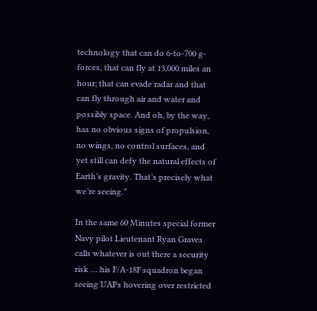technology that can do 6-to-700 g-forces, that can fly at 13,000 miles an hour; that can evade radar and that can fly through air and water and possibly space. And oh, by the way, has no obvious signs of propulsion, no wings, no control surfaces, and yet still can defy the natural effects of Earth’s gravity. That’s precisely what we’re seeing.”

In the same 60 Minutes special former Navy pilot Lieutenant Ryan Graves calls whatever is out there a security risk … his F/A-18F squadron began seeing UAPs hovering over restricted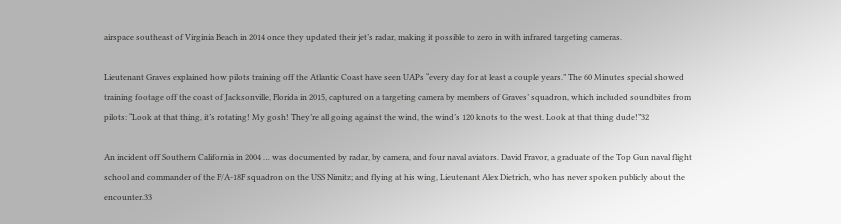airspace southeast of Virginia Beach in 2014 once they updated their jet’s radar, making it possible to zero in with infrared targeting cameras.

Lieutenant Graves explained how pilots training off the Atlantic Coast have seen UAPs “every day for at least a couple years.” The 60 Minutes special showed training footage off the coast of Jacksonville, Florida in 2015, captured on a targeting camera by members of Graves’ squadron, which included soundbites from pilots: “Look at that thing, it’s rotating! My gosh! They’re all going against the wind, the wind’s 120 knots to the west. Look at that thing dude!”32

An incident off Southern California in 2004 … was documented by radar, by camera, and four naval aviators. David Fravor, a graduate of the Top Gun naval flight school and commander of the F/A-18F squadron on the USS Nimitz; and flying at his wing, Lieutenant Alex Dietrich, who has never spoken publicly about the encounter.33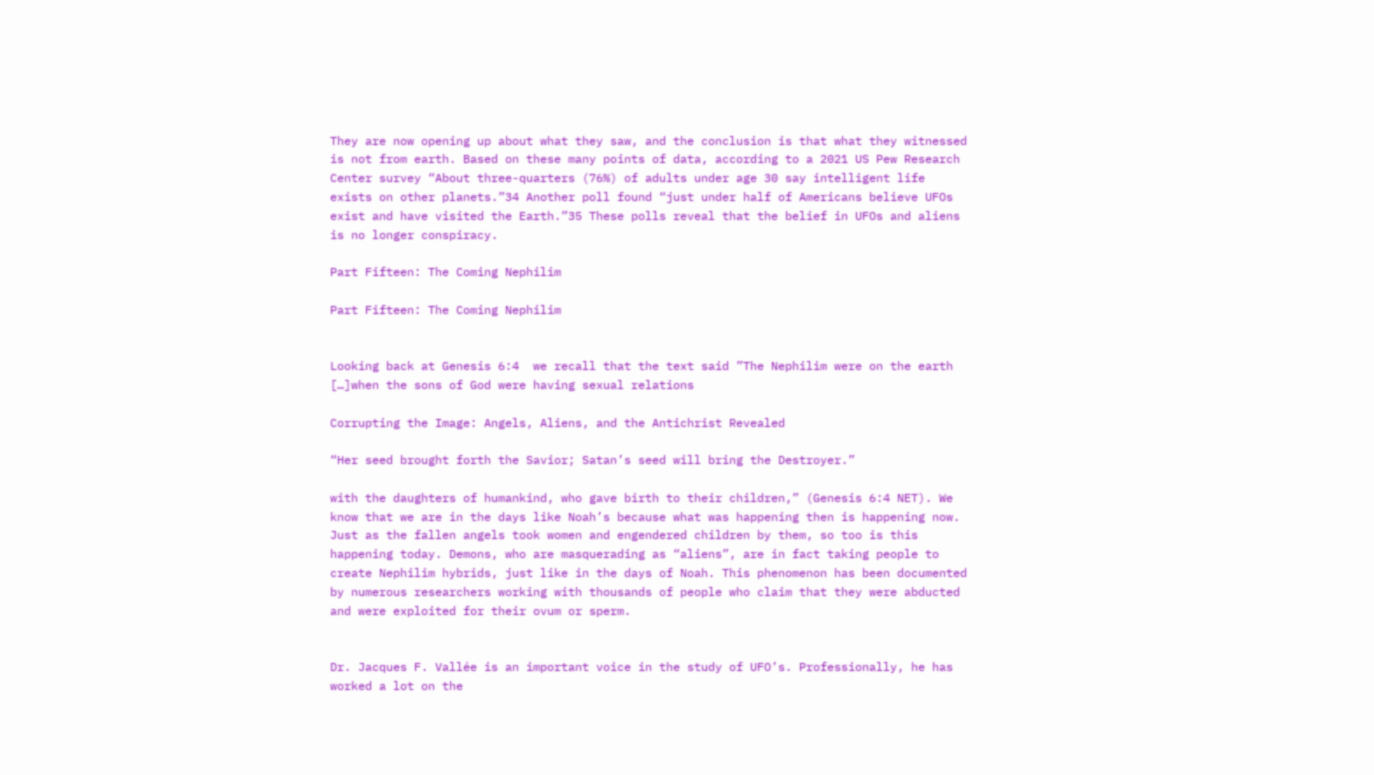They are now opening up about what they saw, and the conclusion is that what they witnessed is not from earth. Based on these many points of data, according to a 2021 US Pew Research Center survey “About three-quarters (76%) of adults under age 30 say intelligent life exists on other planets.”34 Another poll found “just under half of Americans believe UFOs exist and have visited the Earth.”35 These polls reveal that the belief in UFOs and aliens is no longer conspiracy.

Part Fifteen: The Coming Nephilim

Part Fifteen: The Coming Nephilim


Looking back at Genesis 6:4  we recall that the text said ”The Nephilim were on the earth […]when the sons of God were having sexual relations

Corrupting the Image: Angels, Aliens, and the Antichrist Revealed

“Her seed brought forth the Savior; Satan’s seed will bring the Destroyer.”

with the daughters of humankind, who gave birth to their children,” (Genesis 6:4 NET). We know that we are in the days like Noah’s because what was happening then is happening now. Just as the fallen angels took women and engendered children by them, so too is this happening today. Demons, who are masquerading as “aliens”, are in fact taking people to create Nephilim hybrids, just like in the days of Noah. This phenomenon has been documented by numerous researchers working with thousands of people who claim that they were abducted and were exploited for their ovum or sperm.


Dr. Jacques F. Vallée is an important voice in the study of UFO’s. Professionally, he has worked a lot on the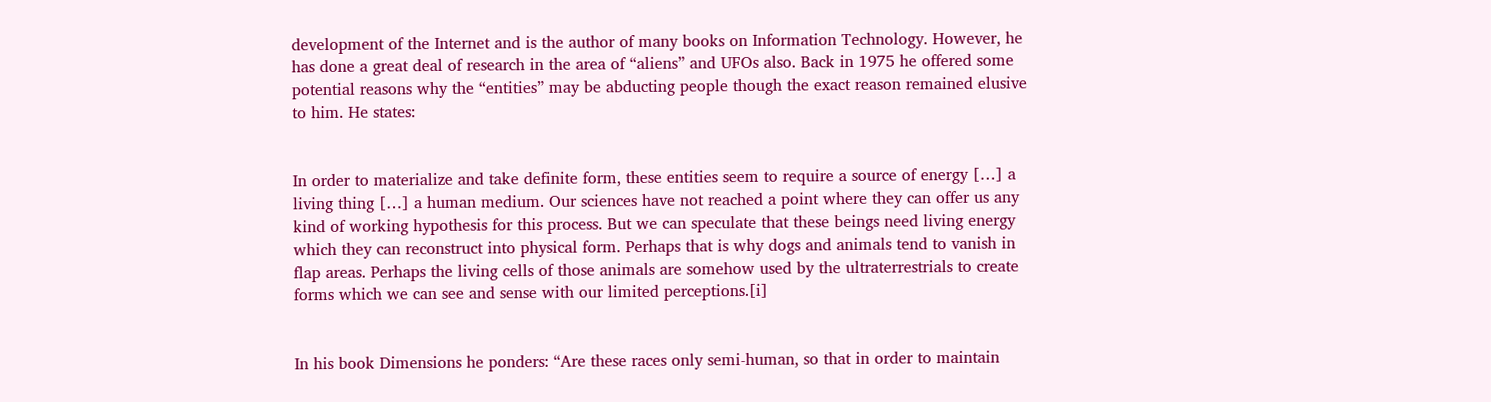development of the Internet and is the author of many books on Information Technology. However, he has done a great deal of research in the area of “aliens” and UFOs also. Back in 1975 he offered some potential reasons why the “entities” may be abducting people though the exact reason remained elusive to him. He states:


In order to materialize and take definite form, these entities seem to require a source of energy […] a living thing […] a human medium. Our sciences have not reached a point where they can offer us any kind of working hypothesis for this process. But we can speculate that these beings need living energy which they can reconstruct into physical form. Perhaps that is why dogs and animals tend to vanish in flap areas. Perhaps the living cells of those animals are somehow used by the ultraterrestrials to create forms which we can see and sense with our limited perceptions.[i]


In his book Dimensions he ponders: “Are these races only semi-human, so that in order to maintain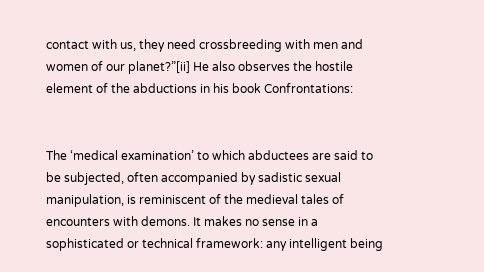contact with us, they need crossbreeding with men and women of our planet?”[ii] He also observes the hostile element of the abductions in his book Confrontations:


The ‘medical examination’ to which abductees are said to be subjected, often accompanied by sadistic sexual manipulation, is reminiscent of the medieval tales of encounters with demons. It makes no sense in a sophisticated or technical framework: any intelligent being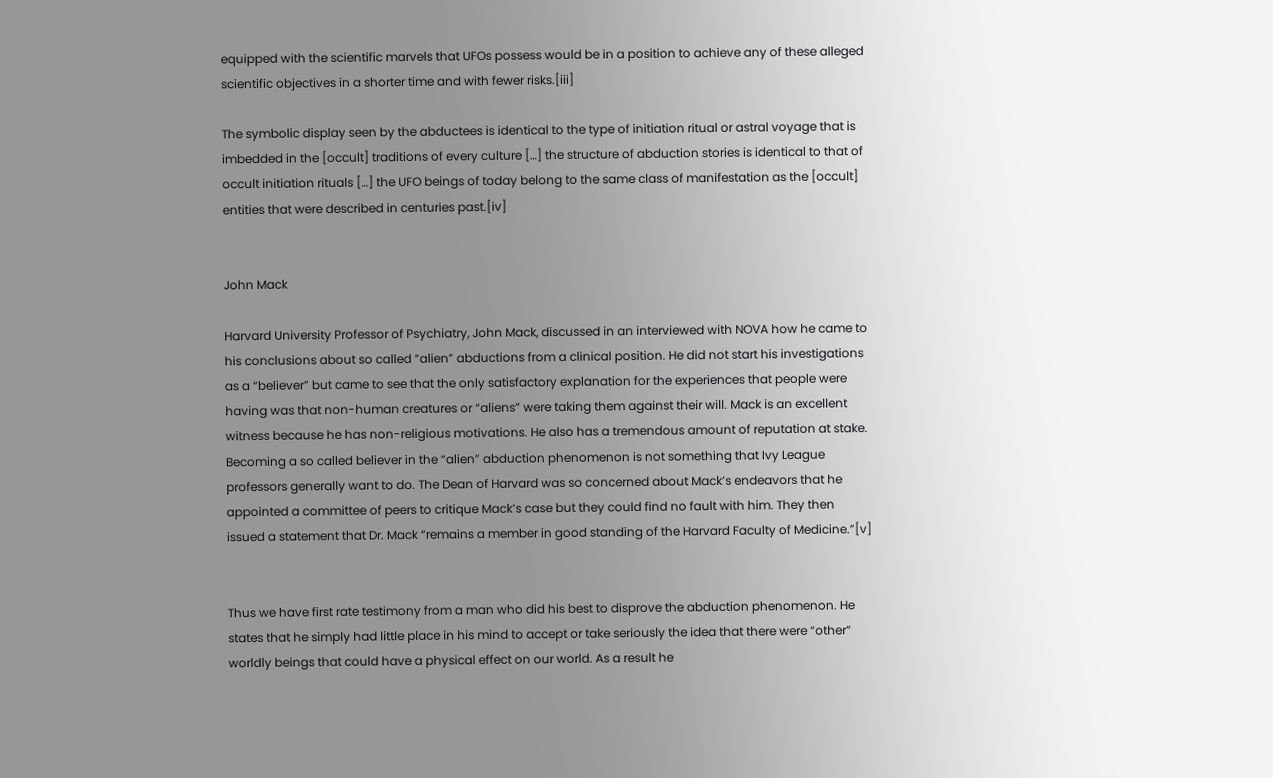equipped with the scientific marvels that UFOs possess would be in a position to achieve any of these alleged scientific objectives in a shorter time and with fewer risks.[iii]

The symbolic display seen by the abductees is identical to the type of initiation ritual or astral voyage that is imbedded in the [occult] traditions of every culture […] the structure of abduction stories is identical to that of occult initiation rituals […] the UFO beings of today belong to the same class of manifestation as the [occult] entities that were described in centuries past.[iv]


John Mack

Harvard University Professor of Psychiatry, John Mack, discussed in an interviewed with NOVA how he came to his conclusions about so called “alien” abductions from a clinical position. He did not start his investigations as a “believer” but came to see that the only satisfactory explanation for the experiences that people were having was that non-human creatures or “aliens” were taking them against their will. Mack is an excellent witness because he has non-religious motivations. He also has a tremendous amount of reputation at stake. Becoming a so called believer in the “alien” abduction phenomenon is not something that Ivy League professors generally want to do. The Dean of Harvard was so concerned about Mack’s endeavors that he appointed a committee of peers to critique Mack’s case but they could find no fault with him. They then issued a statement that Dr. Mack “remains a member in good standing of the Harvard Faculty of Medicine.”[v]


Thus we have first rate testimony from a man who did his best to disprove the abduction phenomenon. He states that he simply had little place in his mind to accept or take seriously the idea that there were “other” worldly beings that could have a physical effect on our world. As a result he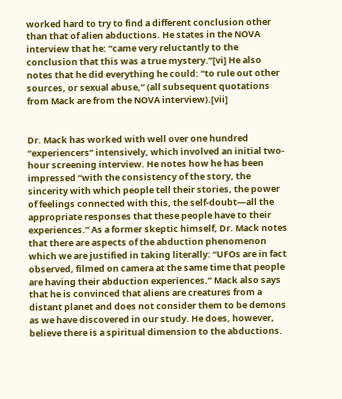worked hard to try to find a different conclusion other than that of alien abductions. He states in the NOVA interview that he: “came very reluctantly to the conclusion that this was a true mystery.”[vi] He also notes that he did everything he could: “to rule out other sources, or sexual abuse,” (all subsequent quotations from Mack are from the NOVA interview).[vii]


Dr. Mack has worked with well over one hundred “experiencers” intensively, which involved an initial two-hour screening interview. He notes how he has been impressed “with the consistency of the story, the sincerity with which people tell their stories, the power of feelings connected with this, the self-doubt—all the appropriate responses that these people have to their experiences.” As a former skeptic himself, Dr. Mack notes that there are aspects of the abduction phenomenon which we are justified in taking literally: “UFOs are in fact observed, filmed on camera at the same time that people are having their abduction experiences.” Mack also says that he is convinced that aliens are creatures from a distant planet and does not consider them to be demons as we have discovered in our study. He does, however, believe there is a spiritual dimension to the abductions.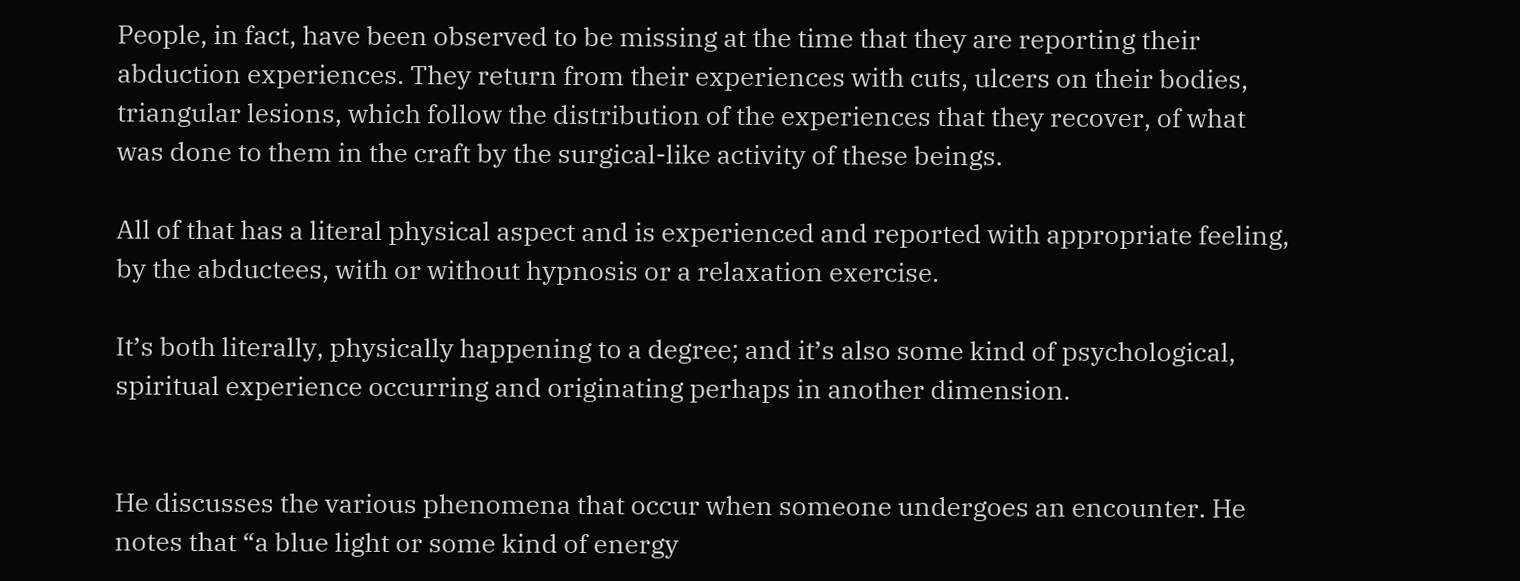People, in fact, have been observed to be missing at the time that they are reporting their abduction experiences. They return from their experiences with cuts, ulcers on their bodies, triangular lesions, which follow the distribution of the experiences that they recover, of what was done to them in the craft by the surgical-like activity of these beings.

All of that has a literal physical aspect and is experienced and reported with appropriate feeling, by the abductees, with or without hypnosis or a relaxation exercise.

It’s both literally, physically happening to a degree; and it’s also some kind of psychological, spiritual experience occurring and originating perhaps in another dimension.


He discusses the various phenomena that occur when someone undergoes an encounter. He notes that “a blue light or some kind of energy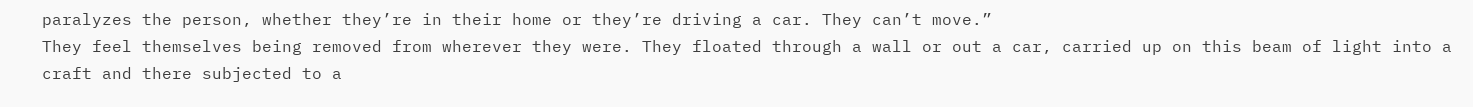paralyzes the person, whether they’re in their home or they’re driving a car. They can’t move.”
They feel themselves being removed from wherever they were. They floated through a wall or out a car, carried up on this beam of light into a craft and there subjected to a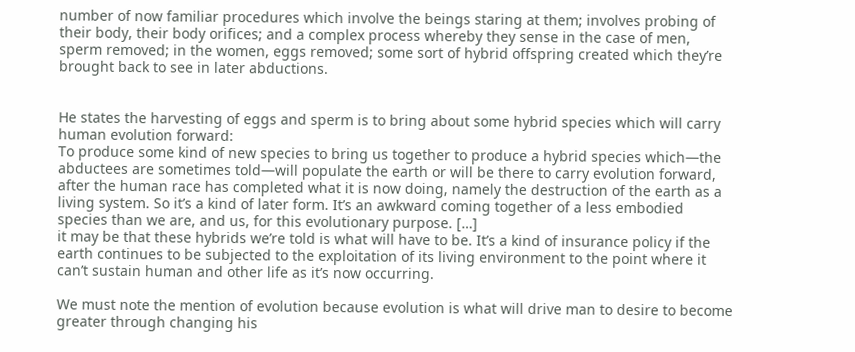number of now familiar procedures which involve the beings staring at them; involves probing of their body, their body orifices; and a complex process whereby they sense in the case of men, sperm removed; in the women, eggs removed; some sort of hybrid offspring created which they’re brought back to see in later abductions.


He states the harvesting of eggs and sperm is to bring about some hybrid species which will carry human evolution forward:
To produce some kind of new species to bring us together to produce a hybrid species which—the abductees are sometimes told—will populate the earth or will be there to carry evolution forward, after the human race has completed what it is now doing, namely the destruction of the earth as a living system. So it’s a kind of later form. It’s an awkward coming together of a less embodied species than we are, and us, for this evolutionary purpose. […]
it may be that these hybrids we’re told is what will have to be. It’s a kind of insurance policy if the earth continues to be subjected to the exploitation of its living environment to the point where it can’t sustain human and other life as it’s now occurring.

We must note the mention of evolution because evolution is what will drive man to desire to become greater through changing his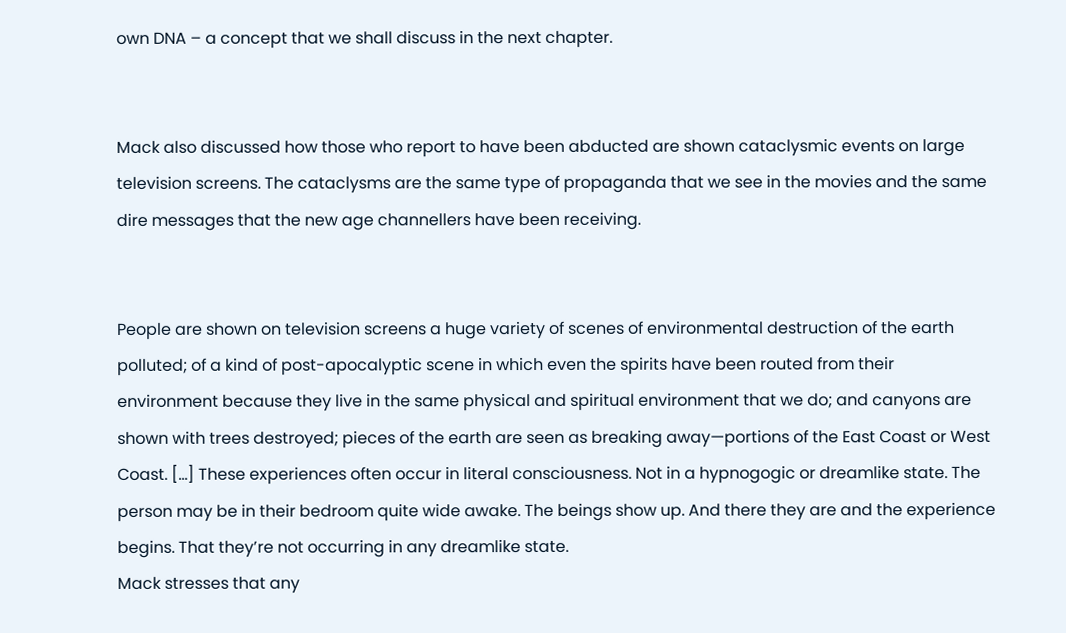own DNA – a concept that we shall discuss in the next chapter.


Mack also discussed how those who report to have been abducted are shown cataclysmic events on large television screens. The cataclysms are the same type of propaganda that we see in the movies and the same dire messages that the new age channellers have been receiving.


People are shown on television screens a huge variety of scenes of environmental destruction of the earth polluted; of a kind of post-apocalyptic scene in which even the spirits have been routed from their environment because they live in the same physical and spiritual environment that we do; and canyons are shown with trees destroyed; pieces of the earth are seen as breaking away—portions of the East Coast or West Coast. […] These experiences often occur in literal consciousness. Not in a hypnogogic or dreamlike state. The person may be in their bedroom quite wide awake. The beings show up. And there they are and the experience begins. That they’re not occurring in any dreamlike state.
Mack stresses that any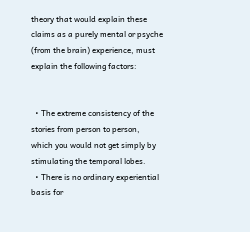theory that would explain these claims as a purely mental or psyche (from the brain) experience, must explain the following factors:


  • The extreme consistency of the stories from person to person, which you would not get simply by stimulating the temporal lobes.
  • There is no ordinary experiential basis for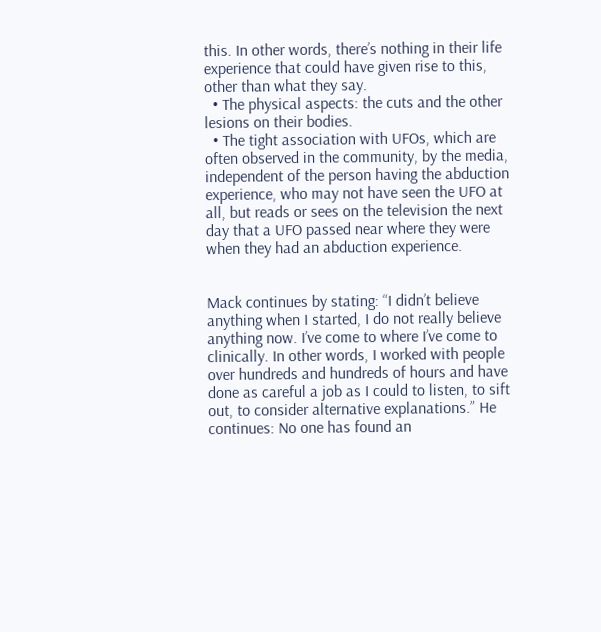this. In other words, there’s nothing in their life experience that could have given rise to this, other than what they say.
  • The physical aspects: the cuts and the other lesions on their bodies.
  • The tight association with UFOs, which are often observed in the community, by the media, independent of the person having the abduction experience, who may not have seen the UFO at all, but reads or sees on the television the next day that a UFO passed near where they were when they had an abduction experience.


Mack continues by stating: “I didn’t believe anything when I started, I do not really believe anything now. I’ve come to where I’ve come to clinically. In other words, I worked with people over hundreds and hundreds of hours and have done as careful a job as I could to listen, to sift out, to consider alternative explanations.” He continues: No one has found an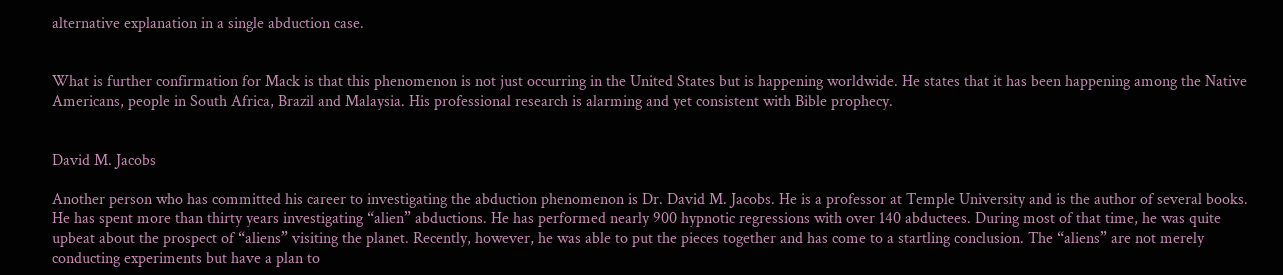alternative explanation in a single abduction case.


What is further confirmation for Mack is that this phenomenon is not just occurring in the United States but is happening worldwide. He states that it has been happening among the Native Americans, people in South Africa, Brazil and Malaysia. His professional research is alarming and yet consistent with Bible prophecy.


David M. Jacobs

Another person who has committed his career to investigating the abduction phenomenon is Dr. David M. Jacobs. He is a professor at Temple University and is the author of several books. He has spent more than thirty years investigating “alien” abductions. He has performed nearly 900 hypnotic regressions with over 140 abductees. During most of that time, he was quite upbeat about the prospect of “aliens” visiting the planet. Recently, however, he was able to put the pieces together and has come to a startling conclusion. The “aliens” are not merely conducting experiments but have a plan to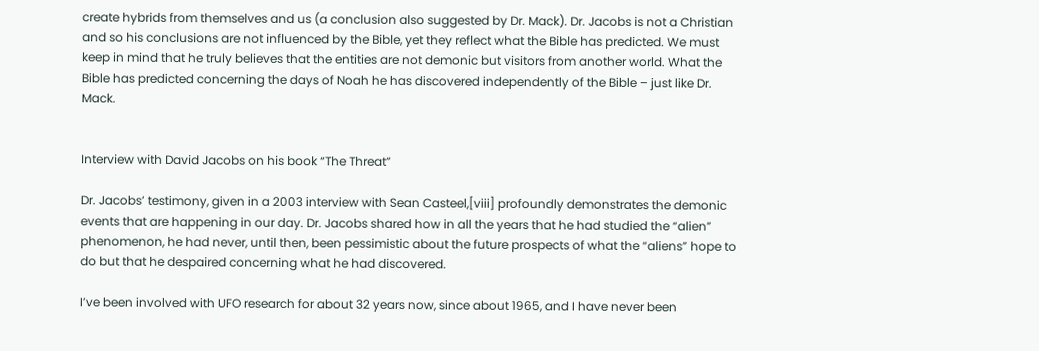create hybrids from themselves and us (a conclusion also suggested by Dr. Mack). Dr. Jacobs is not a Christian and so his conclusions are not influenced by the Bible, yet they reflect what the Bible has predicted. We must keep in mind that he truly believes that the entities are not demonic but visitors from another world. What the Bible has predicted concerning the days of Noah he has discovered independently of the Bible – just like Dr. Mack.


Interview with David Jacobs on his book “The Threat”

Dr. Jacobs’ testimony, given in a 2003 interview with Sean Casteel,[viii] profoundly demonstrates the demonic events that are happening in our day. Dr. Jacobs shared how in all the years that he had studied the “alien” phenomenon, he had never, until then, been pessimistic about the future prospects of what the “aliens” hope to do but that he despaired concerning what he had discovered.

I’ve been involved with UFO research for about 32 years now, since about 1965, and I have never been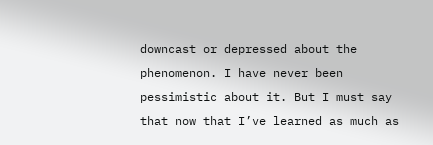downcast or depressed about the phenomenon. I have never been pessimistic about it. But I must say that now that I’ve learned as much as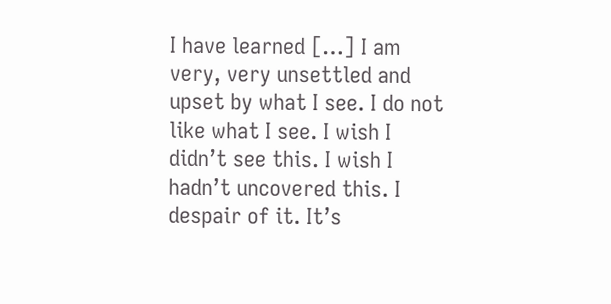I have learned […] I am very, very unsettled and upset by what I see. I do not like what I see. I wish I didn’t see this. I wish I hadn’t uncovered this. I despair of it. It’s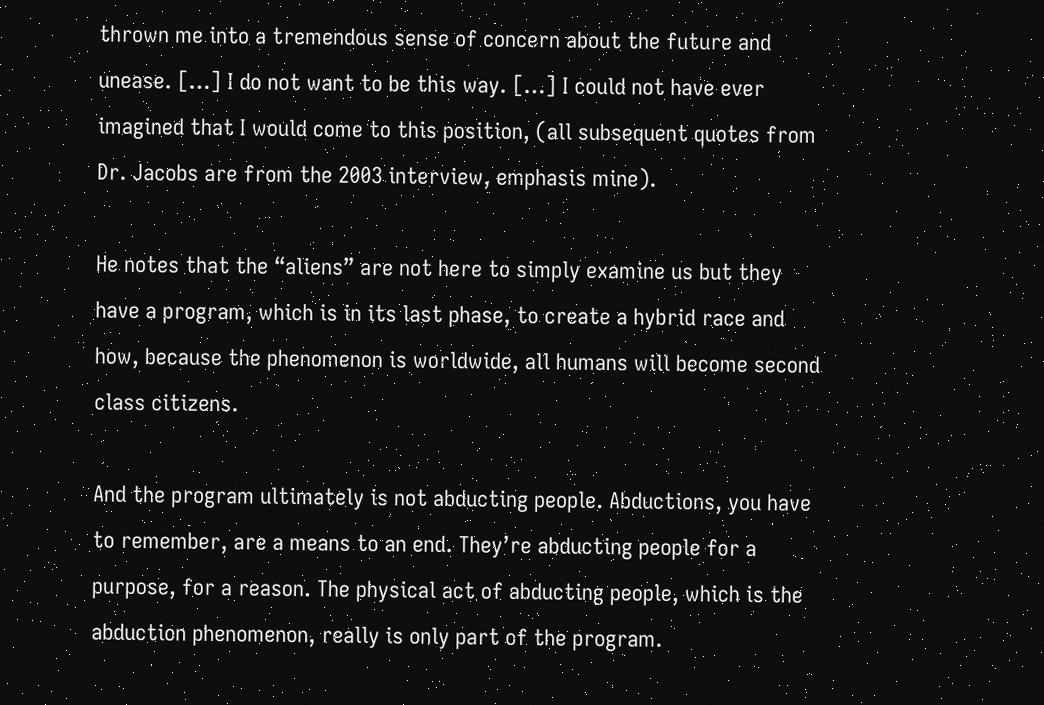thrown me into a tremendous sense of concern about the future and unease. […] I do not want to be this way. […] I could not have ever imagined that I would come to this position, (all subsequent quotes from Dr. Jacobs are from the 2003 interview, emphasis mine).

He notes that the “aliens” are not here to simply examine us but they have a program, which is in its last phase, to create a hybrid race and how, because the phenomenon is worldwide, all humans will become second class citizens.

And the program ultimately is not abducting people. Abductions, you have to remember, are a means to an end. They’re abducting people for a purpose, for a reason. The physical act of abducting people, which is the abduction phenomenon, really is only part of the program.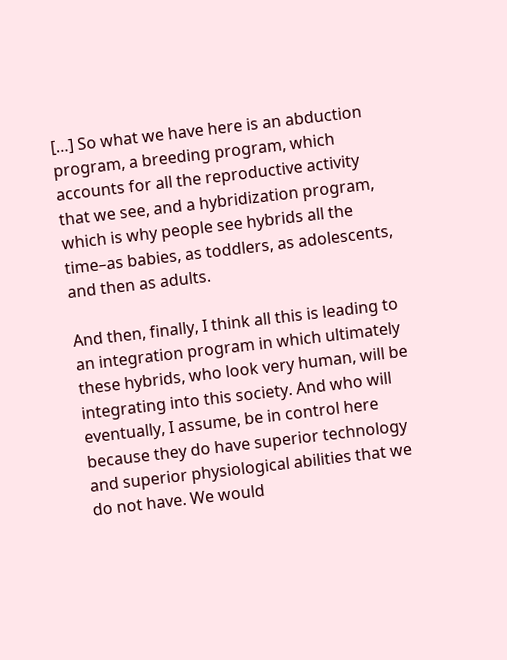[…] So what we have here is an abduction program, a breeding program, which accounts for all the reproductive activity that we see, and a hybridization program, which is why people see hybrids all the time–as babies, as toddlers, as adolescents, and then as adults.

And then, finally, I think all this is leading to an integration program in which ultimately these hybrids, who look very human, will be integrating into this society. And who will eventually, I assume, be in control here because they do have superior technology and superior physiological abilities that we do not have. We would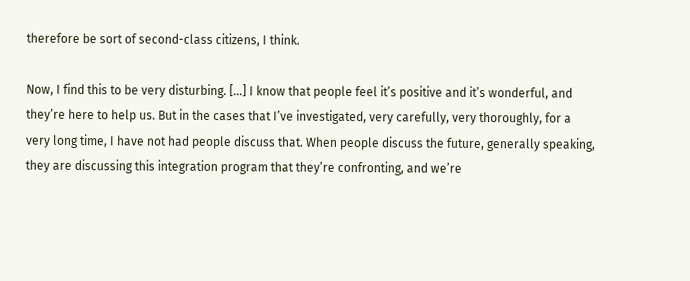therefore be sort of second-class citizens, I think.

Now, I find this to be very disturbing. […] I know that people feel it’s positive and it’s wonderful, and they’re here to help us. But in the cases that I’ve investigated, very carefully, very thoroughly, for a very long time, I have not had people discuss that. When people discuss the future, generally speaking, they are discussing this integration program that they’re confronting, and we’re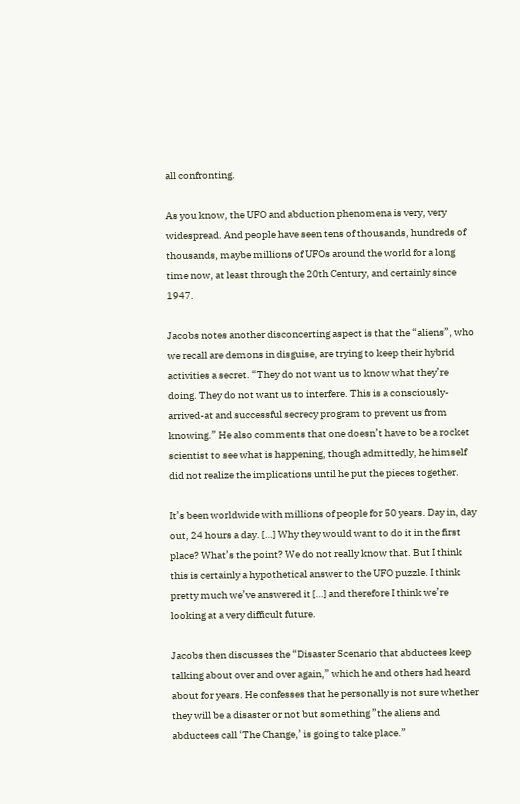all confronting.

As you know, the UFO and abduction phenomena is very, very widespread. And people have seen tens of thousands, hundreds of thousands, maybe millions of UFOs around the world for a long time now, at least through the 20th Century, and certainly since 1947.

Jacobs notes another disconcerting aspect is that the “aliens”, who we recall are demons in disguise, are trying to keep their hybrid activities a secret. “They do not want us to know what they’re doing. They do not want us to interfere. This is a consciously-arrived-at and successful secrecy program to prevent us from knowing.” He also comments that one doesn’t have to be a rocket scientist to see what is happening, though admittedly, he himself did not realize the implications until he put the pieces together.

It’s been worldwide with millions of people for 50 years. Day in, day out, 24 hours a day. […] Why they would want to do it in the first place? What’s the point? We do not really know that. But I think this is certainly a hypothetical answer to the UFO puzzle. I think pretty much we’ve answered it […] and therefore I think we’re looking at a very difficult future.

Jacobs then discusses the “Disaster Scenario that abductees keep talking about over and over again,” which he and others had heard about for years. He confesses that he personally is not sure whether they will be a disaster or not but something ”the aliens and abductees call ‘The Change,’ is going to take place.”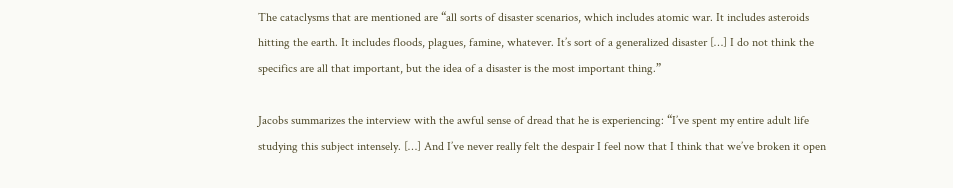The cataclysms that are mentioned are “all sorts of disaster scenarios, which includes atomic war. It includes asteroids hitting the earth. It includes floods, plagues, famine, whatever. It’s sort of a generalized disaster […] I do not think the specifics are all that important, but the idea of a disaster is the most important thing.”

Jacobs summarizes the interview with the awful sense of dread that he is experiencing: “I’ve spent my entire adult life studying this subject intensely. […] And I’ve never really felt the despair I feel now that I think that we’ve broken it open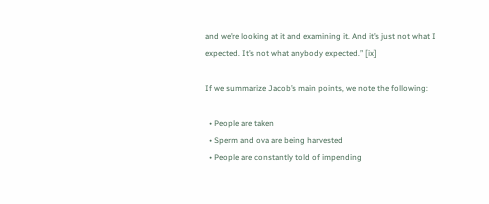and we’re looking at it and examining it. And it’s just not what I expected. It’s not what anybody expected.” [ix]

If we summarize Jacob’s main points, we note the following:

  • People are taken
  • Sperm and ova are being harvested
  • People are constantly told of impending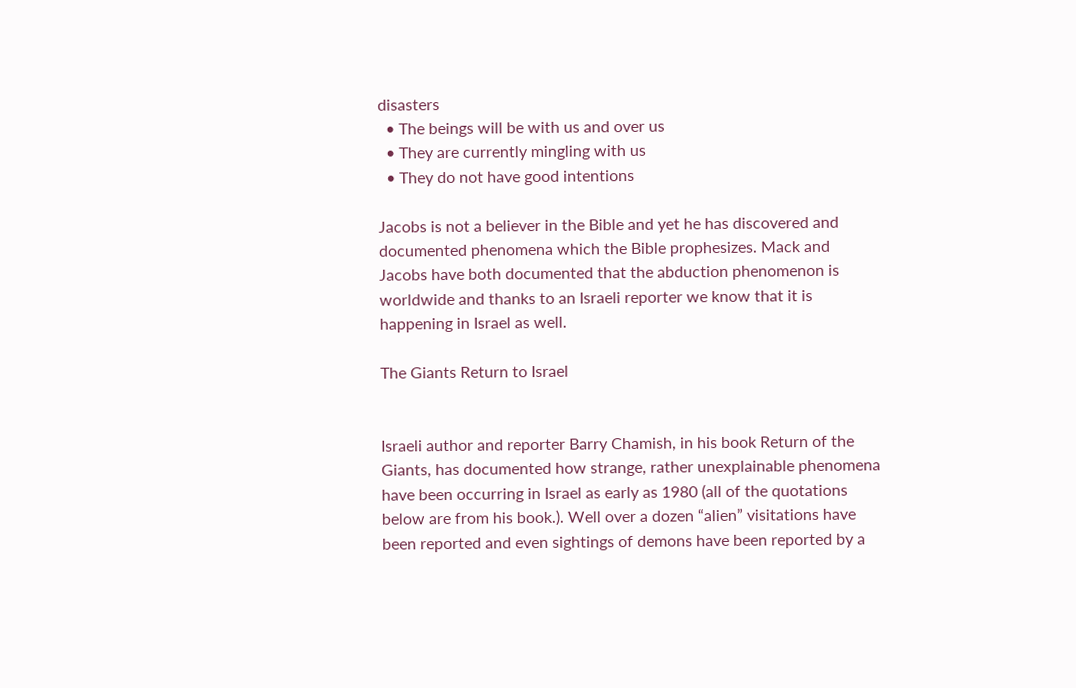disasters
  • The beings will be with us and over us
  • They are currently mingling with us
  • They do not have good intentions

Jacobs is not a believer in the Bible and yet he has discovered and documented phenomena which the Bible prophesizes. Mack and Jacobs have both documented that the abduction phenomenon is worldwide and thanks to an Israeli reporter we know that it is happening in Israel as well.

The Giants Return to Israel


Israeli author and reporter Barry Chamish, in his book Return of the Giants, has documented how strange, rather unexplainable phenomena have been occurring in Israel as early as 1980 (all of the quotations below are from his book.). Well over a dozen “alien” visitations have been reported and even sightings of demons have been reported by a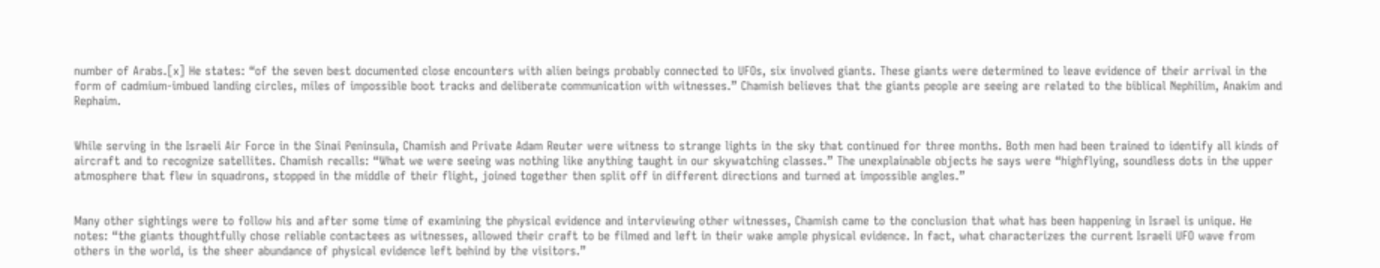number of Arabs.[x] He states: “of the seven best documented close encounters with alien beings probably connected to UFOs, six involved giants. These giants were determined to leave evidence of their arrival in the form of cadmium-imbued landing circles, miles of impossible boot tracks and deliberate communication with witnesses.” Chamish believes that the giants people are seeing are related to the biblical Nephilim, Anakim and Rephaim.


While serving in the Israeli Air Force in the Sinai Peninsula, Chamish and Private Adam Reuter were witness to strange lights in the sky that continued for three months. Both men had been trained to identify all kinds of aircraft and to recognize satellites. Chamish recalls: “What we were seeing was nothing like anything taught in our skywatching classes.” The unexplainable objects he says were “highflying, soundless dots in the upper atmosphere that flew in squadrons, stopped in the middle of their flight, joined together then split off in different directions and turned at impossible angles.”


Many other sightings were to follow his and after some time of examining the physical evidence and interviewing other witnesses, Chamish came to the conclusion that what has been happening in Israel is unique. He notes: “the giants thoughtfully chose reliable contactees as witnesses, allowed their craft to be filmed and left in their wake ample physical evidence. In fact, what characterizes the current Israeli UFO wave from others in the world, is the sheer abundance of physical evidence left behind by the visitors.”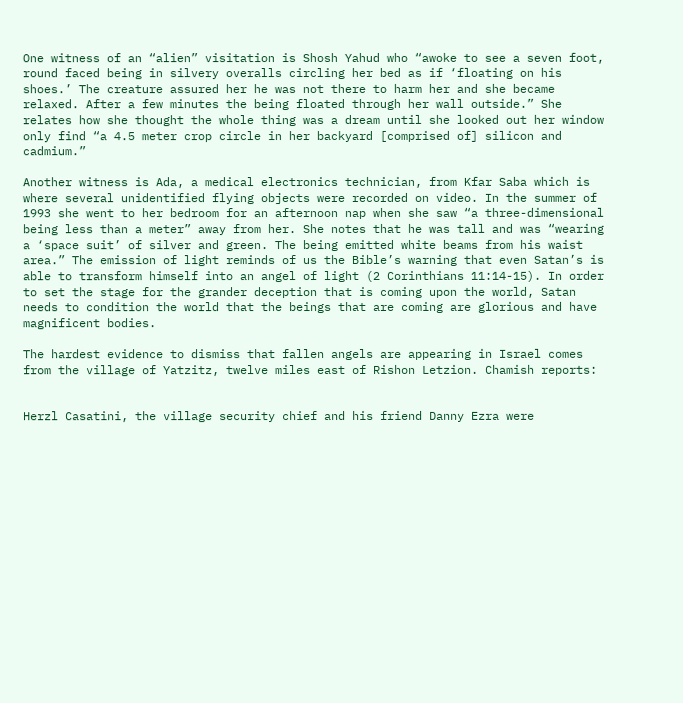One witness of an “alien” visitation is Shosh Yahud who “awoke to see a seven foot, round faced being in silvery overalls circling her bed as if ‘floating on his shoes.’ The creature assured her he was not there to harm her and she became relaxed. After a few minutes the being floated through her wall outside.” She relates how she thought the whole thing was a dream until she looked out her window only find “a 4.5 meter crop circle in her backyard [comprised of] silicon and cadmium.”

Another witness is Ada, a medical electronics technician, from Kfar Saba which is where several unidentified flying objects were recorded on video. In the summer of 1993 she went to her bedroom for an afternoon nap when she saw “a three-dimensional being less than a meter” away from her. She notes that he was tall and was “wearing a ‘space suit’ of silver and green. The being emitted white beams from his waist area.” The emission of light reminds of us the Bible’s warning that even Satan’s is able to transform himself into an angel of light (2 Corinthians 11:14-15). In order to set the stage for the grander deception that is coming upon the world, Satan needs to condition the world that the beings that are coming are glorious and have magnificent bodies.

The hardest evidence to dismiss that fallen angels are appearing in Israel comes from the village of Yatzitz, twelve miles east of Rishon Letzion. Chamish reports:


Herzl Casatini, the village security chief and his friend Danny Ezra were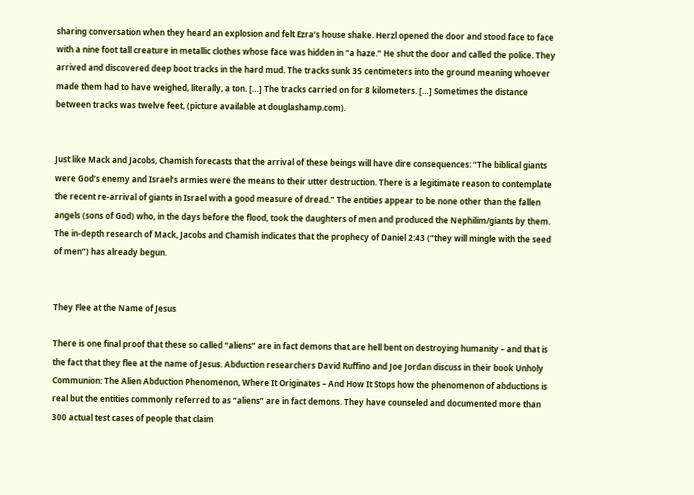sharing conversation when they heard an explosion and felt Ezra’s house shake. Herzl opened the door and stood face to face with a nine foot tall creature in metallic clothes whose face was hidden in “a haze.” He shut the door and called the police. They arrived and discovered deep boot tracks in the hard mud. The tracks sunk 35 centimeters into the ground meaning whoever made them had to have weighed, literally, a ton. […] The tracks carried on for 8 kilometers. […] Sometimes the distance between tracks was twelve feet, (picture available at douglashamp.com).


Just like Mack and Jacobs, Chamish forecasts that the arrival of these beings will have dire consequences: “The biblical giants were God’s enemy and Israel’s armies were the means to their utter destruction. There is a legitimate reason to contemplate the recent re-arrival of giants in Israel with a good measure of dread.” The entities appear to be none other than the fallen angels (sons of God) who, in the days before the flood, took the daughters of men and produced the Nephilim/giants by them. The in-depth research of Mack, Jacobs and Chamish indicates that the prophecy of Daniel 2:43 (“they will mingle with the seed of men”) has already begun.


They Flee at the Name of Jesus

There is one final proof that these so called “aliens” are in fact demons that are hell bent on destroying humanity – and that is the fact that they flee at the name of Jesus. Abduction researchers David Ruffino and Joe Jordan discuss in their book Unholy Communion: The Alien Abduction Phenomenon, Where It Originates – And How It Stops how the phenomenon of abductions is real but the entities commonly referred to as “aliens” are in fact demons. They have counseled and documented more than 300 actual test cases of people that claim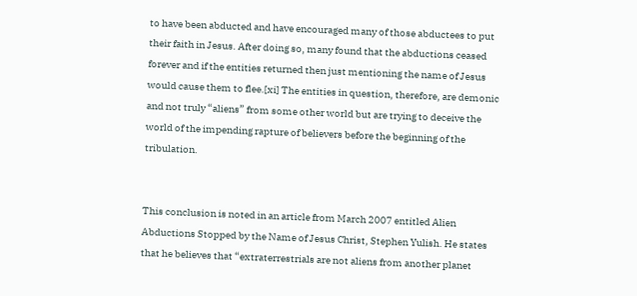to have been abducted and have encouraged many of those abductees to put their faith in Jesus. After doing so, many found that the abductions ceased forever and if the entities returned then just mentioning the name of Jesus would cause them to flee.[xi] The entities in question, therefore, are demonic and not truly “aliens” from some other world but are trying to deceive the world of the impending rapture of believers before the beginning of the tribulation.


This conclusion is noted in an article from March 2007 entitled Alien Abductions Stopped by the Name of Jesus Christ, Stephen Yulish. He states that he believes that “extraterrestrials are not aliens from another planet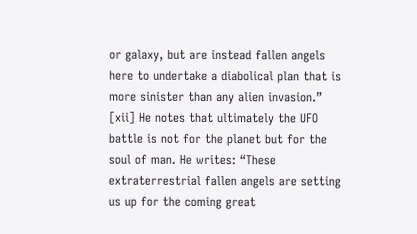or galaxy, but are instead fallen angels here to undertake a diabolical plan that is more sinister than any alien invasion.” [xii] He notes that ultimately the UFO battle is not for the planet but for the soul of man. He writes: “These extraterrestrial fallen angels are setting us up for the coming great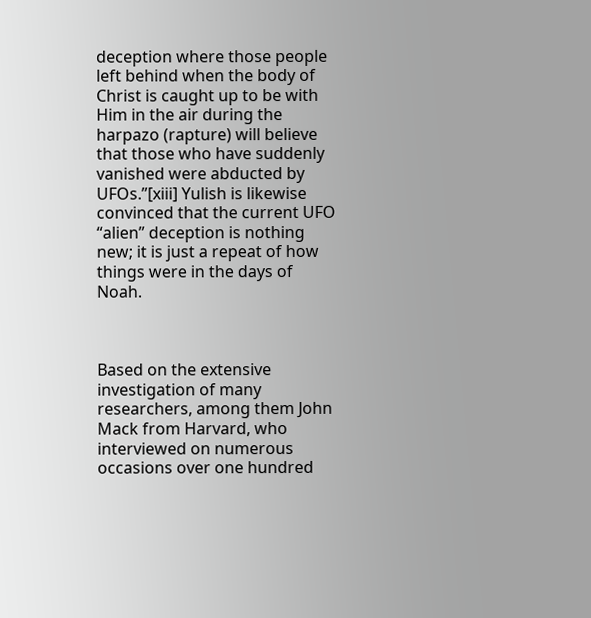deception where those people left behind when the body of Christ is caught up to be with Him in the air during the harpazo (rapture) will believe that those who have suddenly vanished were abducted by UFOs.”[xiii] Yulish is likewise convinced that the current UFO “alien” deception is nothing new; it is just a repeat of how things were in the days of Noah.



Based on the extensive investigation of many researchers, among them John Mack from Harvard, who interviewed on numerous occasions over one hundred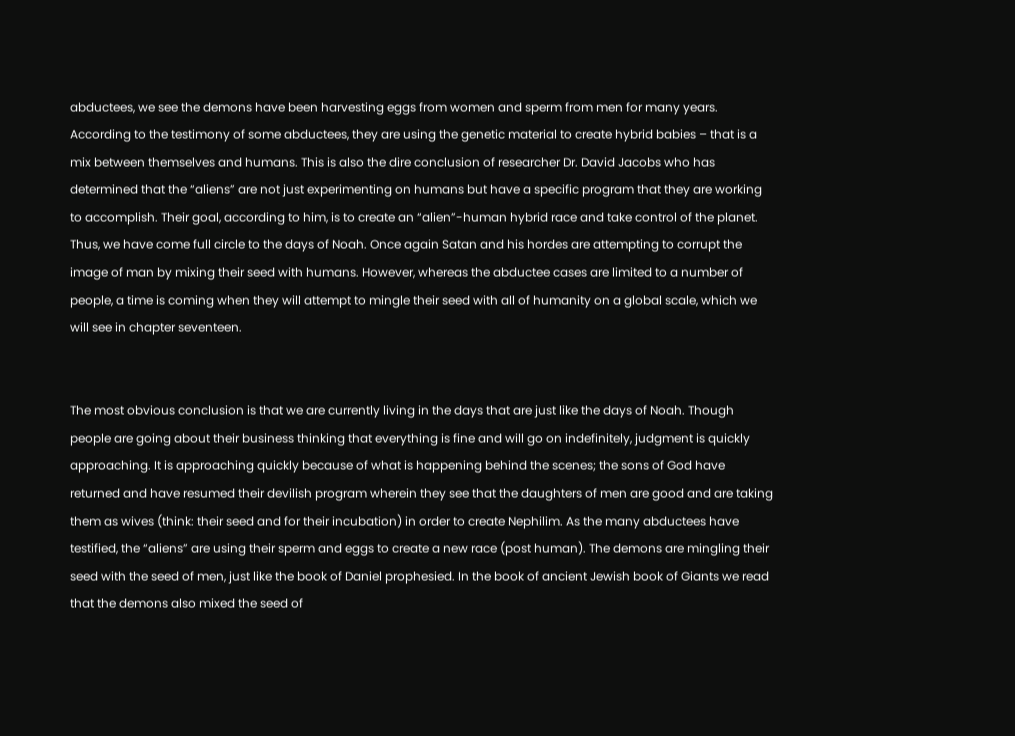abductees, we see the demons have been harvesting eggs from women and sperm from men for many years. According to the testimony of some abductees, they are using the genetic material to create hybrid babies – that is a mix between themselves and humans. This is also the dire conclusion of researcher Dr. David Jacobs who has determined that the “aliens” are not just experimenting on humans but have a specific program that they are working to accomplish. Their goal, according to him, is to create an “alien”-human hybrid race and take control of the planet. Thus, we have come full circle to the days of Noah. Once again Satan and his hordes are attempting to corrupt the image of man by mixing their seed with humans. However, whereas the abductee cases are limited to a number of people, a time is coming when they will attempt to mingle their seed with all of humanity on a global scale, which we will see in chapter seventeen.


The most obvious conclusion is that we are currently living in the days that are just like the days of Noah. Though people are going about their business thinking that everything is fine and will go on indefinitely, judgment is quickly approaching. It is approaching quickly because of what is happening behind the scenes; the sons of God have returned and have resumed their devilish program wherein they see that the daughters of men are good and are taking them as wives (think: their seed and for their incubation) in order to create Nephilim. As the many abductees have testified, the “aliens” are using their sperm and eggs to create a new race (post human). The demons are mingling their seed with the seed of men, just like the book of Daniel prophesied. In the book of ancient Jewish book of Giants we read that the demons also mixed the seed of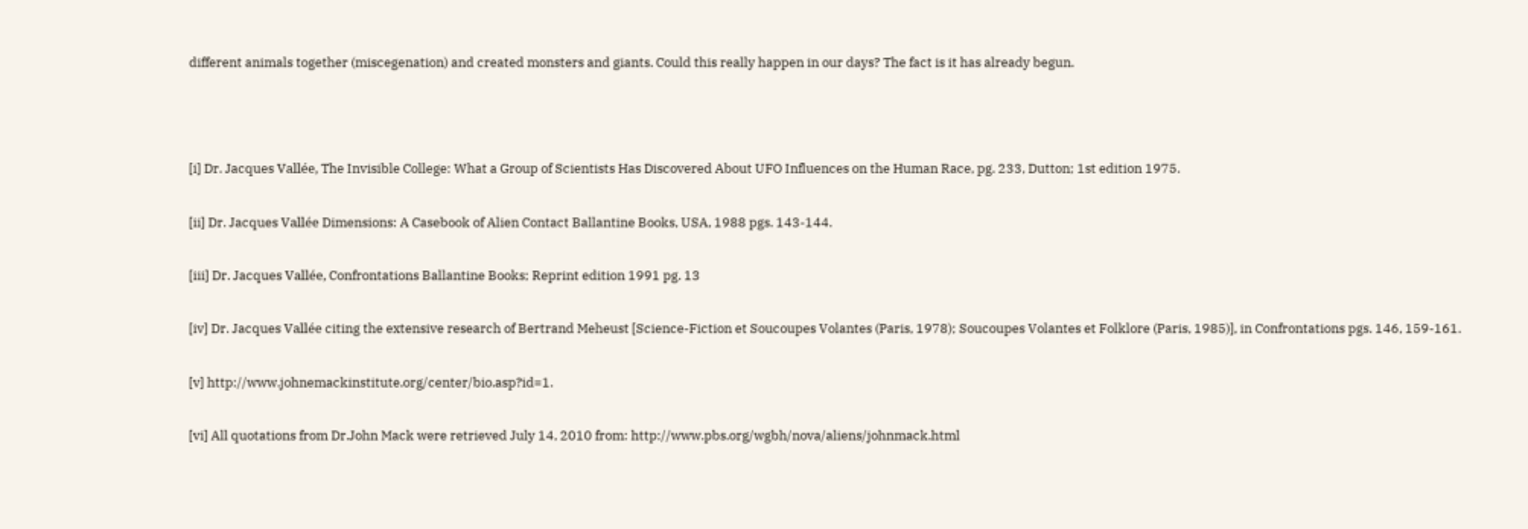different animals together (miscegenation) and created monsters and giants. Could this really happen in our days? The fact is it has already begun.



[i] Dr. Jacques Vallée, The Invisible College: What a Group of Scientists Has Discovered About UFO Influences on the Human Race, pg. 233, Dutton; 1st edition 1975.

[ii] Dr. Jacques Vallée Dimensions: A Casebook of Alien Contact Ballantine Books, USA, 1988 pgs. 143-144.

[iii] Dr. Jacques Vallée, Confrontations Ballantine Books; Reprint edition 1991 pg. 13

[iv] Dr. Jacques Vallée citing the extensive research of Bertrand Meheust [Science-Fiction et Soucoupes Volantes (Paris, 1978); Soucoupes Volantes et Folklore (Paris, 1985)], in Confrontations pgs. 146, 159-161.

[v] http://www.johnemackinstitute.org/center/bio.asp?id=1.

[vi] All quotations from Dr.John Mack were retrieved July 14, 2010 from: http://www.pbs.org/wgbh/nova/aliens/johnmack.html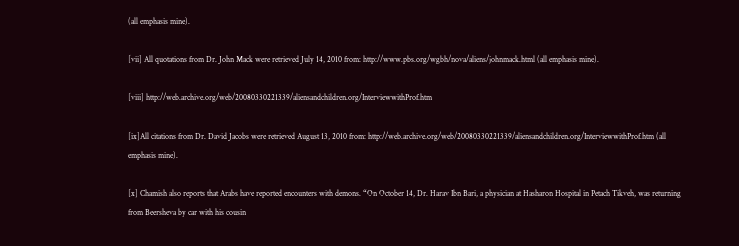(all emphasis mine).

[vii] All quotations from Dr. John Mack were retrieved July 14, 2010 from: http://www.pbs.org/wgbh/nova/aliens/johnmack.html (all emphasis mine).

[viii] http://web.archive.org/web/20080330221339/aliensandchildren.org/InterviewwithProf.htm

[ix]All citations from Dr. David Jacobs were retrieved August 13, 2010 from: http://web.archive.org/web/20080330221339/aliensandchildren.org/InterviewwithProf.htm (all emphasis mine).

[x] Chamish also reports that Arabs have reported encounters with demons. “On October 14, Dr. Harav Ibn Bari, a physician at Hasharon Hospital in Petach Tikveh, was returning from Beersheva by car with his cousin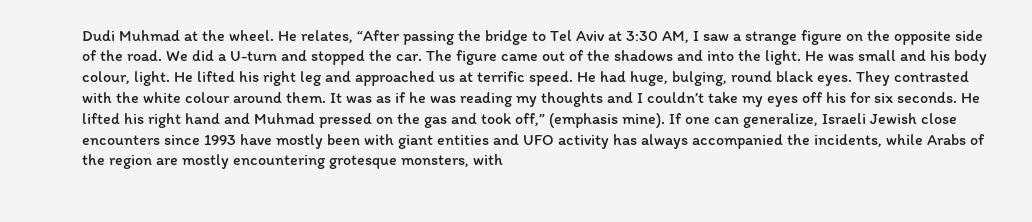Dudi Muhmad at the wheel. He relates, “After passing the bridge to Tel Aviv at 3:30 AM, I saw a strange figure on the opposite side of the road. We did a U-turn and stopped the car. The figure came out of the shadows and into the light. He was small and his body colour, light. He lifted his right leg and approached us at terrific speed. He had huge, bulging, round black eyes. They contrasted with the white colour around them. It was as if he was reading my thoughts and I couldn’t take my eyes off his for six seconds. He lifted his right hand and Muhmad pressed on the gas and took off,” (emphasis mine). If one can generalize, Israeli Jewish close encounters since 1993 have mostly been with giant entities and UFO activity has always accompanied the incidents, while Arabs of the region are mostly encountering grotesque monsters, with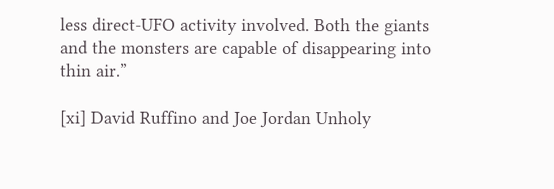less direct-UFO activity involved. Both the giants and the monsters are capable of disappearing into thin air.”

[xi] David Ruffino and Joe Jordan Unholy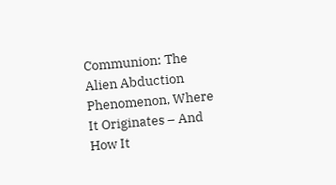Communion: The Alien Abduction Phenomenon, Where It Originates – And How It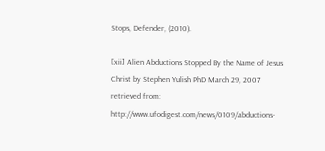Stops, Defender, (2010).

[xii] Alien Abductions Stopped By the Name of Jesus Christ by Stephen Yulish PhD March 29, 2007 retrieved from: http://www.ufodigest.com/news/0109/abductions-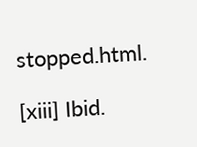stopped.html.

[xiii] Ibid.